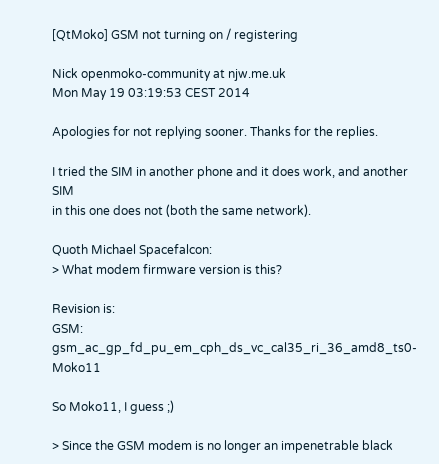[QtMoko] GSM not turning on / registering

Nick openmoko-community at njw.me.uk
Mon May 19 03:19:53 CEST 2014

Apologies for not replying sooner. Thanks for the replies.

I tried the SIM in another phone and it does work, and another SIM
in this one does not (both the same network).

Quoth Michael Spacefalcon:
> What modem firmware version is this?

Revision is:
GSM: gsm_ac_gp_fd_pu_em_cph_ds_vc_cal35_ri_36_amd8_ts0-Moko11

So Moko11, I guess ;)

> Since the GSM modem is no longer an impenetrable black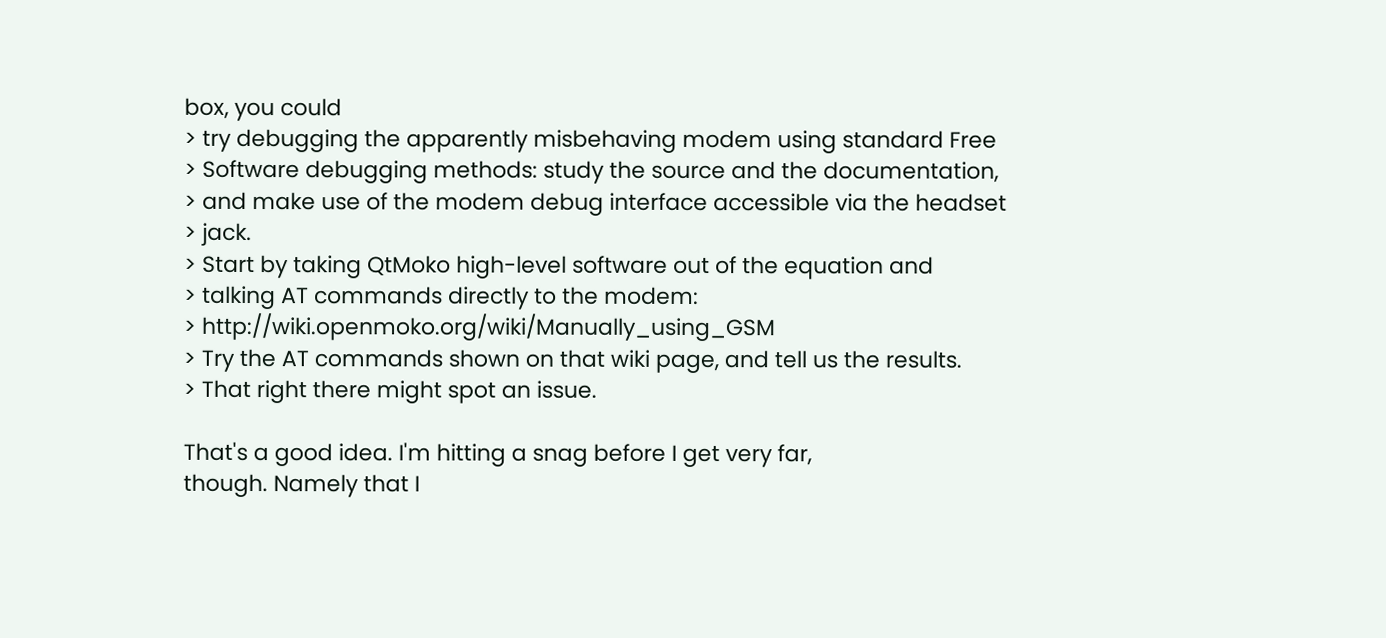box, you could
> try debugging the apparently misbehaving modem using standard Free
> Software debugging methods: study the source and the documentation,
> and make use of the modem debug interface accessible via the headset
> jack.
> Start by taking QtMoko high-level software out of the equation and
> talking AT commands directly to the modem:
> http://wiki.openmoko.org/wiki/Manually_using_GSM
> Try the AT commands shown on that wiki page, and tell us the results.
> That right there might spot an issue.

That's a good idea. I'm hitting a snag before I get very far,
though. Namely that I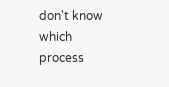don't know which process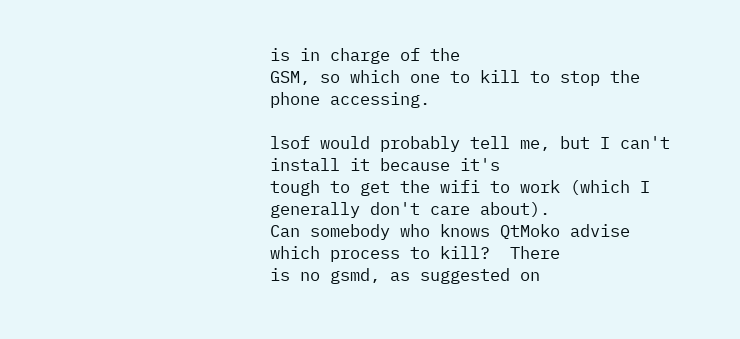is in charge of the
GSM, so which one to kill to stop the phone accessing.

lsof would probably tell me, but I can't install it because it's
tough to get the wifi to work (which I generally don't care about).
Can somebody who knows QtMoko advise which process to kill?  There
is no gsmd, as suggested on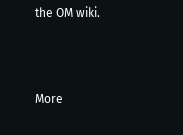the OM wiki.



More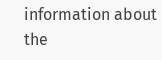information about the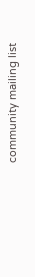community mailing list